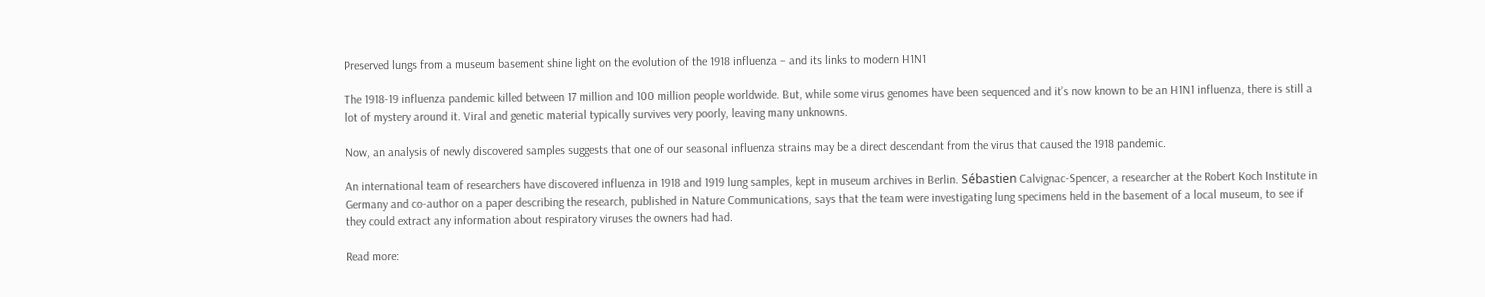Preserved lungs from a museum basement shine light on the evolution of the 1918 influenza – and its links to modern H1N1

The 1918-19 influenza pandemic killed between 17 million and 100 million people worldwide. But, while some virus genomes have been sequenced and it’s now known to be an H1N1 influenza, there is still a lot of mystery around it. Viral and genetic material typically survives very poorly, leaving many unknowns.

Now, an analysis of newly discovered samples suggests that one of our seasonal influenza strains may be a direct descendant from the virus that caused the 1918 pandemic.

An international team of researchers have discovered influenza in 1918 and 1919 lung samples, kept in museum archives in Berlin. Sébastien Calvignac-Spencer, a researcher at the Robert Koch Institute in Germany and co-author on a paper describing the research, published in Nature Communications, says that the team were investigating lung specimens held in the basement of a local museum, to see if they could extract any information about respiratory viruses the owners had had.

Read more: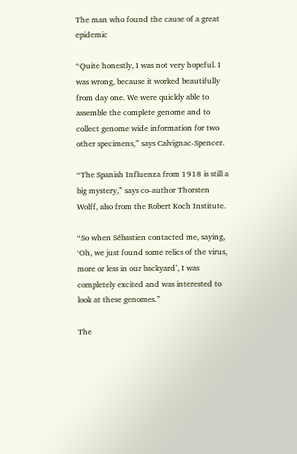The man who found the cause of a great epidemic

“Quite honestly, I was not very hopeful. I was wrong, because it worked beautifully from day one. We were quickly able to assemble the complete genome and to collect genome wide information for two other specimens,” says Calvignac-Spencer.

“The Spanish Influenza from 1918 is still a big mystery,” says co-author Thorsten Wolff, also from the Robert Koch Institute.

“So when Sébastien contacted me, saying, ‘Oh, we just found some relics of the virus, more or less in our backyard’, I was completely excited and was interested to look at these genomes.”

The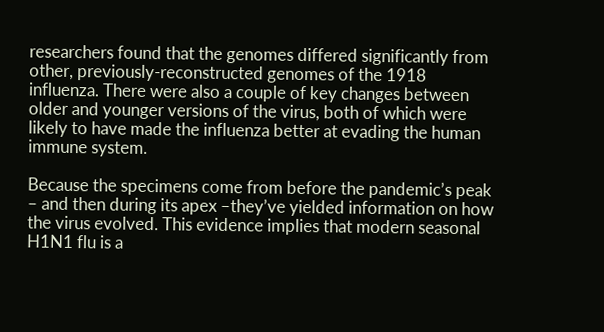researchers found that the genomes differed significantly from other, previously-reconstructed genomes of the 1918 influenza. There were also a couple of key changes between older and younger versions of the virus, both of which were likely to have made the influenza better at evading the human immune system.

Because the specimens come from before the pandemic’s peak – and then during its apex –they’ve yielded information on how the virus evolved. This evidence implies that modern seasonal H1N1 flu is a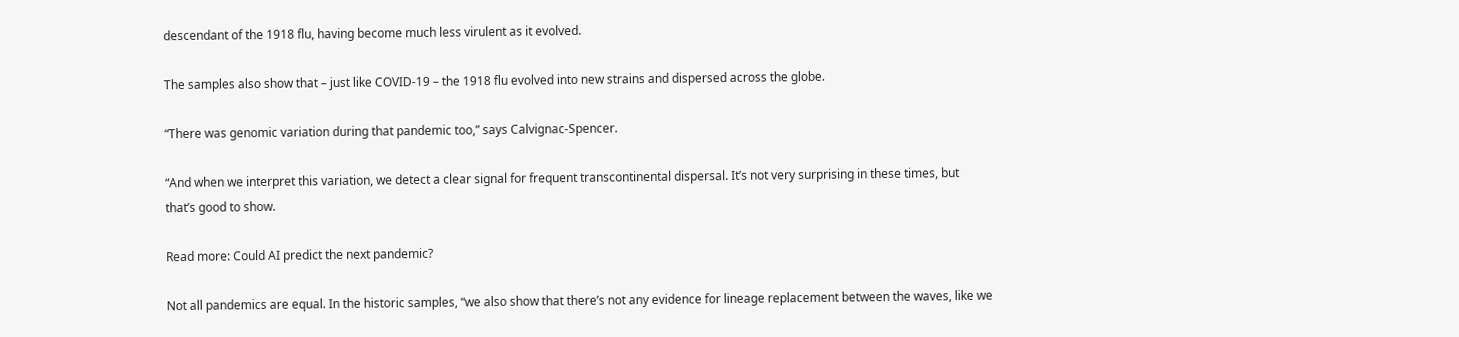descendant of the 1918 flu, having become much less virulent as it evolved.

The samples also show that – just like COVID-19 – the 1918 flu evolved into new strains and dispersed across the globe.

“There was genomic variation during that pandemic too,” says Calvignac-Spencer.

“And when we interpret this variation, we detect a clear signal for frequent transcontinental dispersal. It’s not very surprising in these times, but that’s good to show.

Read more: Could AI predict the next pandemic?

Not all pandemics are equal. In the historic samples, “we also show that there’s not any evidence for lineage replacement between the waves, like we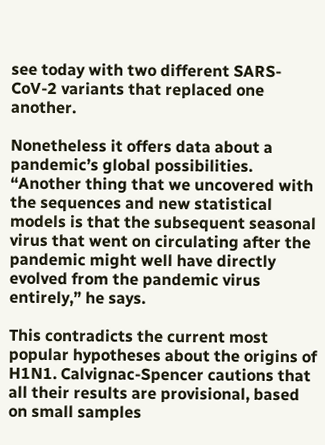see today with two different SARS-CoV-2 variants that replaced one another.

Nonetheless it offers data about a pandemic’s global possibilities. “Another thing that we uncovered with the sequences and new statistical models is that the subsequent seasonal virus that went on circulating after the pandemic might well have directly evolved from the pandemic virus entirely,” he says.

This contradicts the current most popular hypotheses about the origins of H1N1. Calvignac-Spencer cautions that all their results are provisional, based on small samples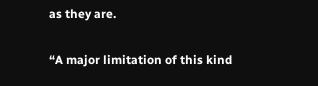as they are.

“A major limitation of this kind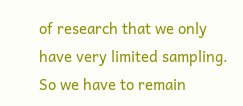of research that we only have very limited sampling. So we have to remain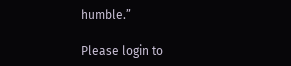humble.”

Please login to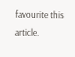favourite this article.